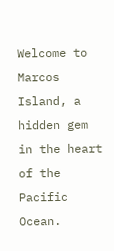Welcome to Marcos Island, a hidden gem in the heart of the Pacific Ocean.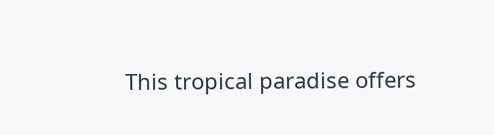This tropical paradise offers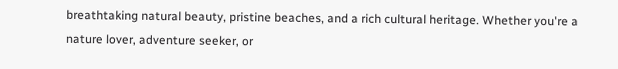breathtaking natural beauty, pristine beaches, and a rich cultural heritage. Whether you're a nature lover, adventure seeker, or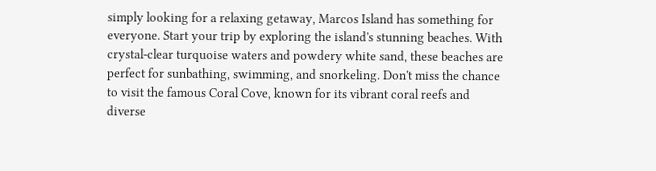simply looking for a relaxing getaway, Marcos Island has something for everyone. Start your trip by exploring the island's stunning beaches. With crystal-clear turquoise waters and powdery white sand, these beaches are perfect for sunbathing, swimming, and snorkeling. Don't miss the chance to visit the famous Coral Cove, known for its vibrant coral reefs and diverse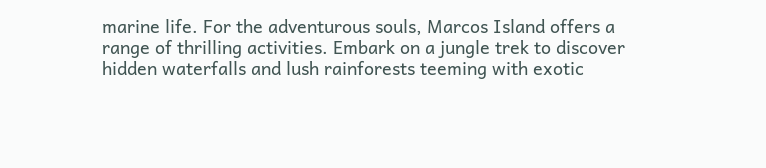marine life. For the adventurous souls, Marcos Island offers a range of thrilling activities. Embark on a jungle trek to discover hidden waterfalls and lush rainforests teeming with exotic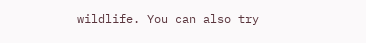wildlife. You can also try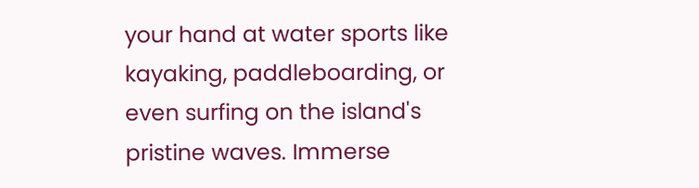your hand at water sports like kayaking, paddleboarding, or even surfing on the island's pristine waves. Immerse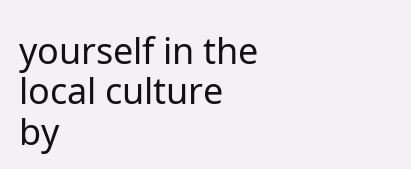yourself in the local culture by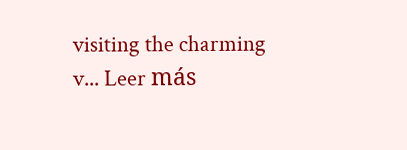visiting the charming v... Leer más